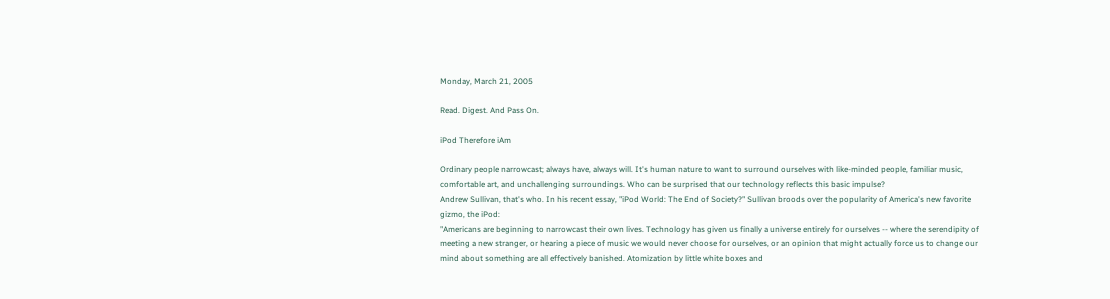Monday, March 21, 2005

Read. Digest. And Pass On.

iPod Therefore iAm

Ordinary people narrowcast; always have, always will. It's human nature to want to surround ourselves with like-minded people, familiar music, comfortable art, and unchallenging surroundings. Who can be surprised that our technology reflects this basic impulse?
Andrew Sullivan, that's who. In his recent essay, "iPod World: The End of Society?" Sullivan broods over the popularity of America's new favorite gizmo, the iPod:
"Americans are beginning to narrowcast their own lives. Technology has given us finally a universe entirely for ourselves -- where the serendipity of meeting a new stranger, or hearing a piece of music we would never choose for ourselves, or an opinion that might actually force us to change our mind about something are all effectively banished. Atomization by little white boxes and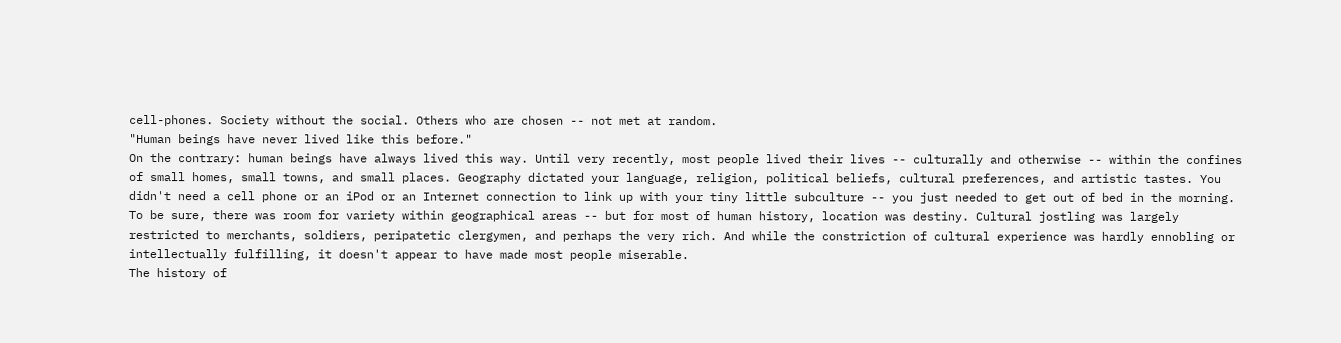cell-phones. Society without the social. Others who are chosen -- not met at random.
"Human beings have never lived like this before."
On the contrary: human beings have always lived this way. Until very recently, most people lived their lives -- culturally and otherwise -- within the confines of small homes, small towns, and small places. Geography dictated your language, religion, political beliefs, cultural preferences, and artistic tastes. You didn't need a cell phone or an iPod or an Internet connection to link up with your tiny little subculture -- you just needed to get out of bed in the morning. To be sure, there was room for variety within geographical areas -- but for most of human history, location was destiny. Cultural jostling was largely restricted to merchants, soldiers, peripatetic clergymen, and perhaps the very rich. And while the constriction of cultural experience was hardly ennobling or intellectually fulfilling, it doesn't appear to have made most people miserable.
The history of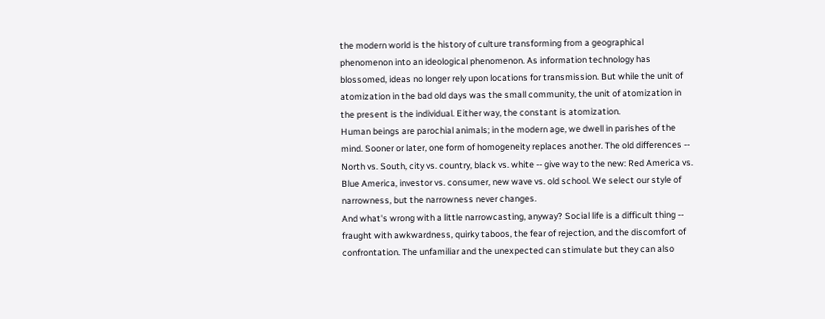the modern world is the history of culture transforming from a geographical phenomenon into an ideological phenomenon. As information technology has blossomed, ideas no longer rely upon locations for transmission. But while the unit of atomization in the bad old days was the small community, the unit of atomization in the present is the individual. Either way, the constant is atomization.
Human beings are parochial animals; in the modern age, we dwell in parishes of the mind. Sooner or later, one form of homogeneity replaces another. The old differences -- North vs. South, city vs. country, black vs. white -- give way to the new: Red America vs. Blue America, investor vs. consumer, new wave vs. old school. We select our style of narrowness, but the narrowness never changes.
And what's wrong with a little narrowcasting, anyway? Social life is a difficult thing -- fraught with awkwardness, quirky taboos, the fear of rejection, and the discomfort of confrontation. The unfamiliar and the unexpected can stimulate but they can also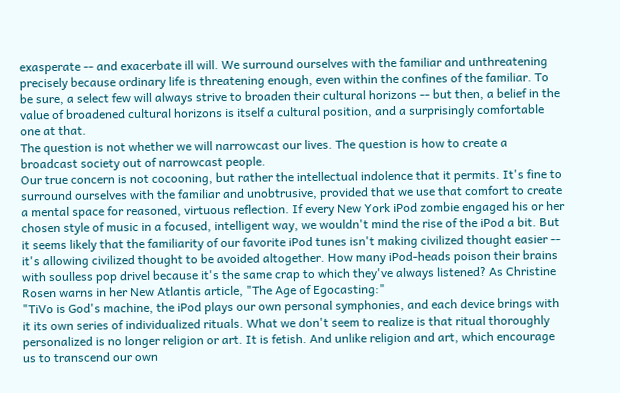exasperate -- and exacerbate ill will. We surround ourselves with the familiar and unthreatening precisely because ordinary life is threatening enough, even within the confines of the familiar. To be sure, a select few will always strive to broaden their cultural horizons -- but then, a belief in the value of broadened cultural horizons is itself a cultural position, and a surprisingly comfortable one at that.
The question is not whether we will narrowcast our lives. The question is how to create a broadcast society out of narrowcast people.
Our true concern is not cocooning, but rather the intellectual indolence that it permits. It's fine to surround ourselves with the familiar and unobtrusive, provided that we use that comfort to create a mental space for reasoned, virtuous reflection. If every New York iPod zombie engaged his or her chosen style of music in a focused, intelligent way, we wouldn't mind the rise of the iPod a bit. But it seems likely that the familiarity of our favorite iPod tunes isn't making civilized thought easier -- it's allowing civilized thought to be avoided altogether. How many iPod-heads poison their brains with soulless pop drivel because it's the same crap to which they've always listened? As Christine Rosen warns in her New Atlantis article, "The Age of Egocasting:"
"TiVo is God's machine, the iPod plays our own personal symphonies, and each device brings with it its own series of individualized rituals. What we don't seem to realize is that ritual thoroughly personalized is no longer religion or art. It is fetish. And unlike religion and art, which encourage us to transcend our own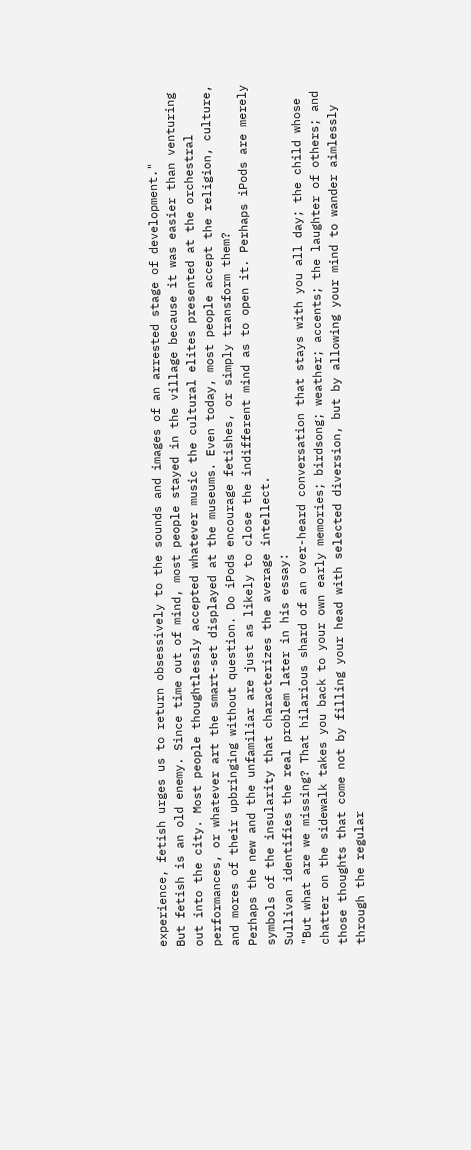experience, fetish urges us to return obsessively to the sounds and images of an arrested stage of development."
But fetish is an old enemy. Since time out of mind, most people stayed in the village because it was easier than venturing out into the city. Most people thoughtlessly accepted whatever music the cultural elites presented at the orchestral performances, or whatever art the smart-set displayed at the museums. Even today, most people accept the religion, culture, and mores of their upbringing without question. Do iPods encourage fetishes, or simply transform them?
Perhaps the new and the unfamiliar are just as likely to close the indifferent mind as to open it. Perhaps iPods are merely symbols of the insularity that characterizes the average intellect.
Sullivan identifies the real problem later in his essay:
"But what are we missing? That hilarious shard of an over-heard conversation that stays with you all day; the child whose chatter on the sidewalk takes you back to your own early memories; birdsong; weather; accents; the laughter of others; and those thoughts that come not by filling your head with selected diversion, but by allowing your mind to wander aimlessly through the regular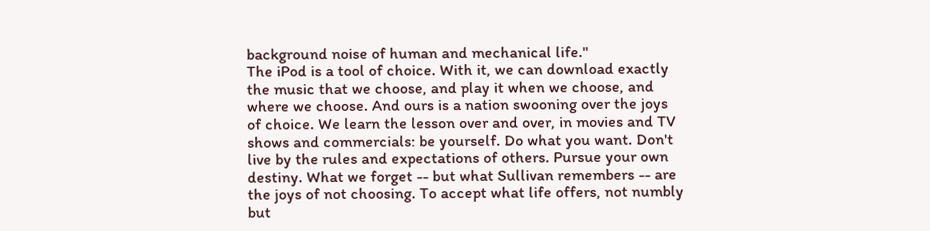background noise of human and mechanical life."
The iPod is a tool of choice. With it, we can download exactly the music that we choose, and play it when we choose, and where we choose. And ours is a nation swooning over the joys of choice. We learn the lesson over and over, in movies and TV shows and commercials: be yourself. Do what you want. Don't live by the rules and expectations of others. Pursue your own destiny. What we forget -- but what Sullivan remembers -- are the joys of not choosing. To accept what life offers, not numbly but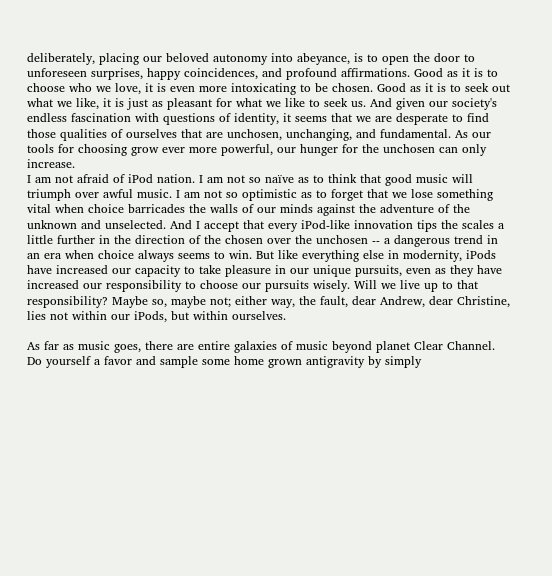deliberately, placing our beloved autonomy into abeyance, is to open the door to unforeseen surprises, happy coincidences, and profound affirmations. Good as it is to choose who we love, it is even more intoxicating to be chosen. Good as it is to seek out what we like, it is just as pleasant for what we like to seek us. And given our society's endless fascination with questions of identity, it seems that we are desperate to find those qualities of ourselves that are unchosen, unchanging, and fundamental. As our tools for choosing grow ever more powerful, our hunger for the unchosen can only increase.
I am not afraid of iPod nation. I am not so naïve as to think that good music will triumph over awful music. I am not so optimistic as to forget that we lose something vital when choice barricades the walls of our minds against the adventure of the unknown and unselected. And I accept that every iPod-like innovation tips the scales a little further in the direction of the chosen over the unchosen -- a dangerous trend in an era when choice always seems to win. But like everything else in modernity, iPods have increased our capacity to take pleasure in our unique pursuits, even as they have increased our responsibility to choose our pursuits wisely. Will we live up to that responsibility? Maybe so, maybe not; either way, the fault, dear Andrew, dear Christine, lies not within our iPods, but within ourselves.

As far as music goes, there are entire galaxies of music beyond planet Clear Channel. Do yourself a favor and sample some home grown antigravity by simply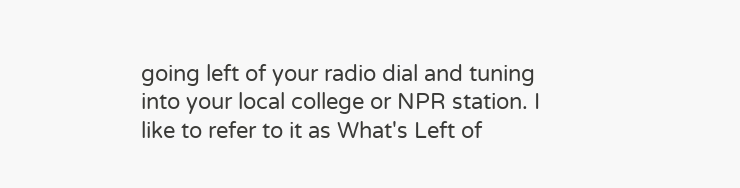going left of your radio dial and tuning into your local college or NPR station. I like to refer to it as What's Left of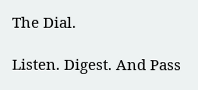The Dial.

Listen. Digest. And Pass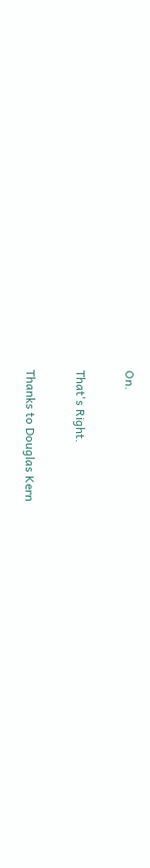On.

That's Right.

Thanks to Douglas Kern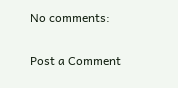No comments:

Post a Comment